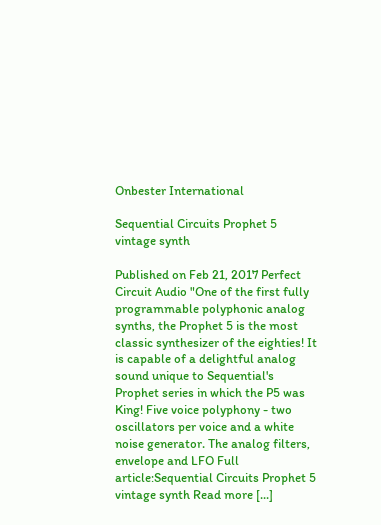Onbester International

Sequential Circuits Prophet 5 vintage synth

Published on Feb 21, 2017 Perfect Circuit Audio "One of the first fully programmable polyphonic analog synths, the Prophet 5 is the most classic synthesizer of the eighties! It is capable of a delightful analog sound unique to Sequential's Prophet series in which the P5 was King! Five voice polyphony - two oscillators per voice and a white noise generator. The analog filters, envelope and LFO Full article:Sequential Circuits Prophet 5 vintage synth Read more [...]